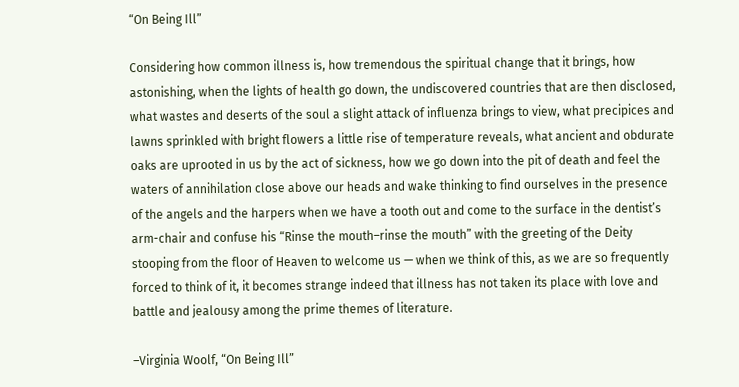“On Being Ill”

Considering how common illness is, how tremendous the spiritual change that it brings, how astonishing, when the lights of health go down, the undiscovered countries that are then disclosed, what wastes and deserts of the soul a slight attack of influenza brings to view, what precipices and lawns sprinkled with bright flowers a little rise of temperature reveals, what ancient and obdurate oaks are uprooted in us by the act of sickness, how we go down into the pit of death and feel the waters of annihilation close above our heads and wake thinking to find ourselves in the presence of the angels and the harpers when we have a tooth out and come to the surface in the dentist’s arm-chair and confuse his “Rinse the mouth–rinse the mouth” with the greeting of the Deity stooping from the floor of Heaven to welcome us — when we think of this, as we are so frequently forced to think of it, it becomes strange indeed that illness has not taken its place with love and battle and jealousy among the prime themes of literature.

–Virginia Woolf, “On Being Ill”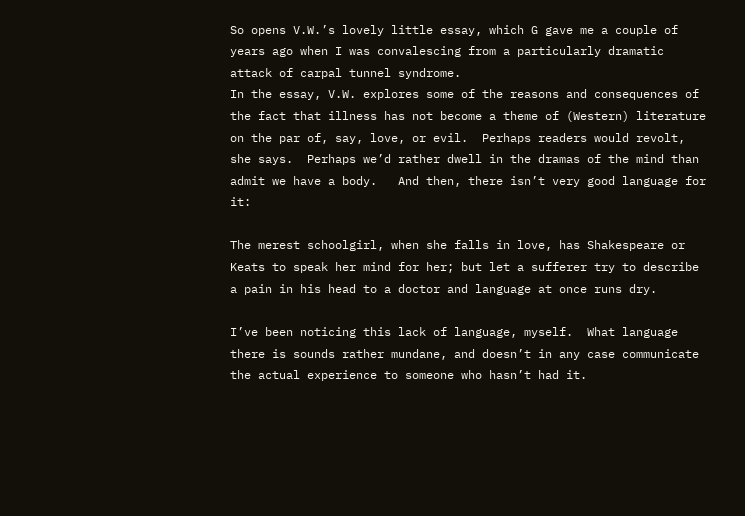So opens V.W.’s lovely little essay, which G gave me a couple of years ago when I was convalescing from a particularly dramatic attack of carpal tunnel syndrome.
In the essay, V.W. explores some of the reasons and consequences of the fact that illness has not become a theme of (Western) literature on the par of, say, love, or evil.  Perhaps readers would revolt, she says.  Perhaps we’d rather dwell in the dramas of the mind than admit we have a body.   And then, there isn’t very good language for it:

The merest schoolgirl, when she falls in love, has Shakespeare or Keats to speak her mind for her; but let a sufferer try to describe a pain in his head to a doctor and language at once runs dry.

I’ve been noticing this lack of language, myself.  What language there is sounds rather mundane, and doesn’t in any case communicate the actual experience to someone who hasn’t had it.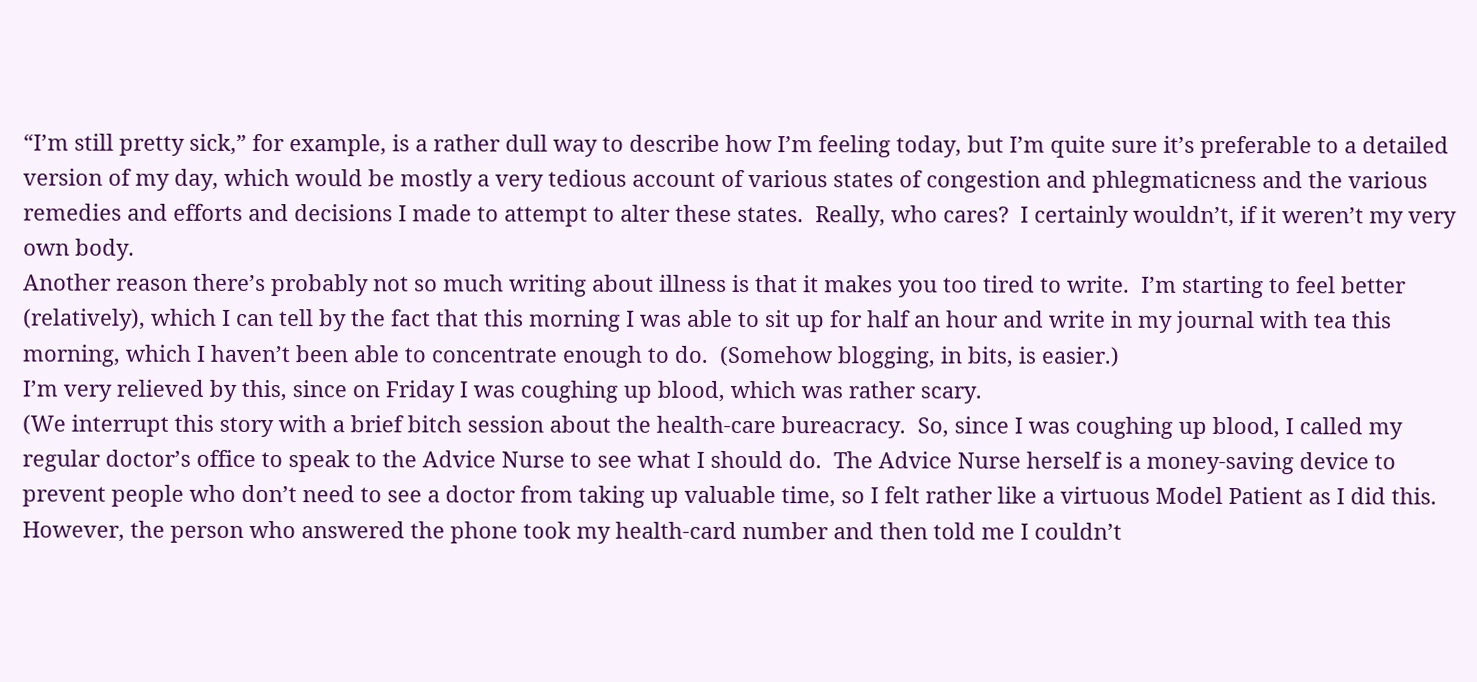“I’m still pretty sick,” for example, is a rather dull way to describe how I’m feeling today, but I’m quite sure it’s preferable to a detailed version of my day, which would be mostly a very tedious account of various states of congestion and phlegmaticness and the various remedies and efforts and decisions I made to attempt to alter these states.  Really, who cares?  I certainly wouldn’t, if it weren’t my very own body.
Another reason there’s probably not so much writing about illness is that it makes you too tired to write.  I’m starting to feel better (relatively), which I can tell by the fact that this morning I was able to sit up for half an hour and write in my journal with tea this morning, which I haven’t been able to concentrate enough to do.  (Somehow blogging, in bits, is easier.)
I’m very relieved by this, since on Friday I was coughing up blood, which was rather scary.
(We interrupt this story with a brief bitch session about the health-care bureacracy.  So, since I was coughing up blood, I called my regular doctor’s office to speak to the Advice Nurse to see what I should do.  The Advice Nurse herself is a money-saving device to prevent people who don’t need to see a doctor from taking up valuable time, so I felt rather like a virtuous Model Patient as I did this.  However, the person who answered the phone took my health-card number and then told me I couldn’t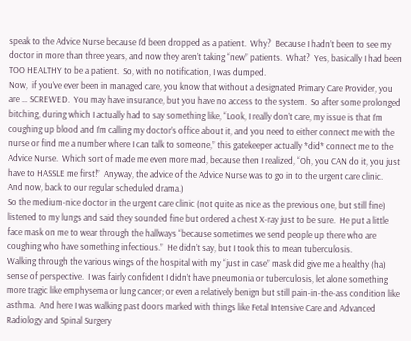speak to the Advice Nurse because I’d been dropped as a patient.  Why?  Because I hadn’t been to see my doctor in more than three years, and now they aren’t taking “new” patients.  What?  Yes, basically I had been TOO HEALTHY to be a patient.  So, with no notification, I was dumped.
Now,  if you’ve ever been in managed care, you know that without a designated Primary Care Provider, you are … SCREWED.  You may have insurance, but you have no access to the system.  So after some prolonged bitching, during which I actually had to say something like, “Look, I really don’t care, my issue is that I’m coughing up blood and I’m calling my doctor’s office about it, and you need to either connect me with the nurse or find me a number where I can talk to someone,” this gatekeeper actually *did* connect me to the Advice Nurse.  Which sort of made me even more mad, because then I realized, “Oh, you CAN do it, you just have to HASSLE me first!”  Anyway, the advice of the Advice Nurse was to go in to the urgent care clinic.  And now, back to our regular scheduled drama.)
So the medium-nice doctor in the urgent care clinic (not quite as nice as the previous one, but still fine) listened to my lungs and said they sounded fine but ordered a chest X-ray just to be sure.  He put a little face mask on me to wear through the hallways “because sometimes we send people up there who are coughing who have something infectious.”  He didn’t say, but I took this to mean tuberculosis.
Walking through the various wings of the hospital with my “just in case” mask did give me a healthy (ha) sense of perspective.  I was fairly confident I didn’t have pneumonia or tuberculosis, let alone something more tragic like emphysema or lung cancer; or even a relatively benign but still pain-in-the-ass condition like asthma.  And here I was walking past doors marked with things like Fetal Intensive Care and Advanced Radiology and Spinal Surgery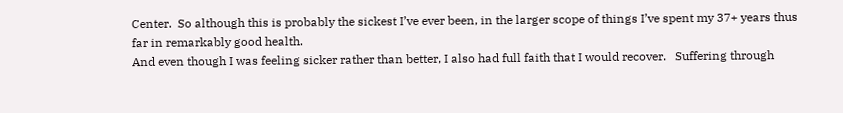Center.  So although this is probably the sickest I’ve ever been, in the larger scope of things I’ve spent my 37+ years thus far in remarkably good health.
And even though I was feeling sicker rather than better, I also had full faith that I would recover.   Suffering through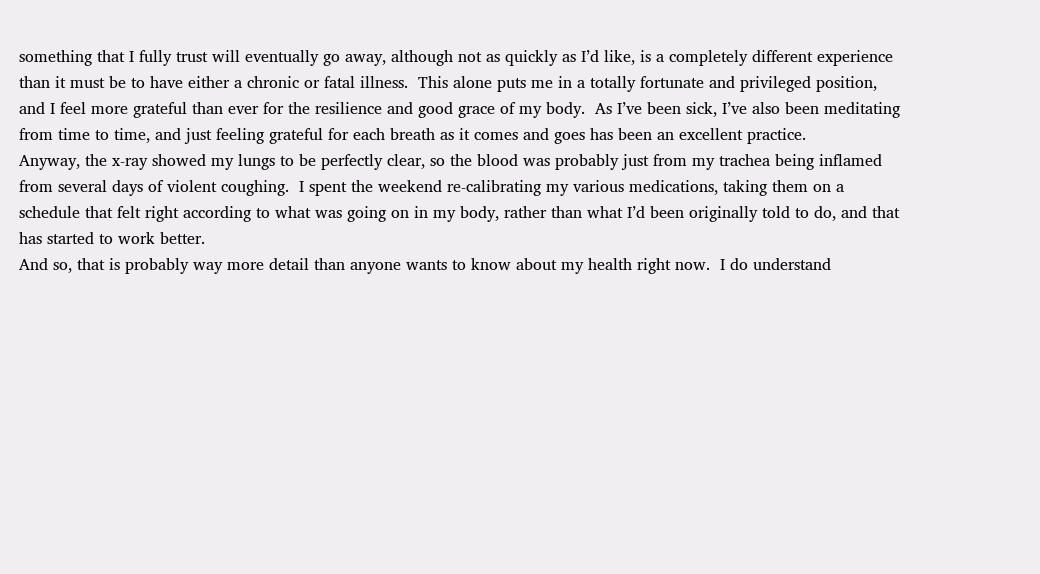something that I fully trust will eventually go away, although not as quickly as I’d like, is a completely different experience than it must be to have either a chronic or fatal illness.  This alone puts me in a totally fortunate and privileged position, and I feel more grateful than ever for the resilience and good grace of my body.  As I’ve been sick, I’ve also been meditating from time to time, and just feeling grateful for each breath as it comes and goes has been an excellent practice.
Anyway, the x-ray showed my lungs to be perfectly clear, so the blood was probably just from my trachea being inflamed from several days of violent coughing.  I spent the weekend re-calibrating my various medications, taking them on a schedule that felt right according to what was going on in my body, rather than what I’d been originally told to do, and that has started to work better.
And so, that is probably way more detail than anyone wants to know about my health right now.  I do understand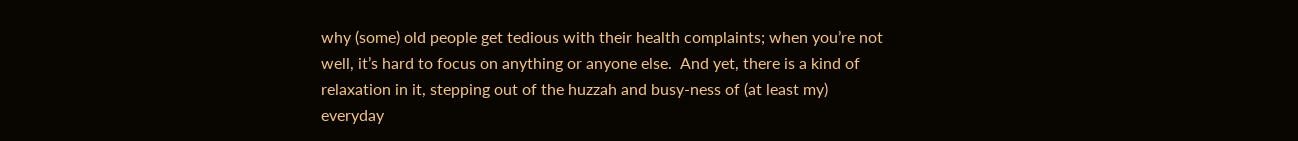why (some) old people get tedious with their health complaints; when you’re not well, it’s hard to focus on anything or anyone else.  And yet, there is a kind of relaxation in it, stepping out of the huzzah and busy-ness of (at least my) everyday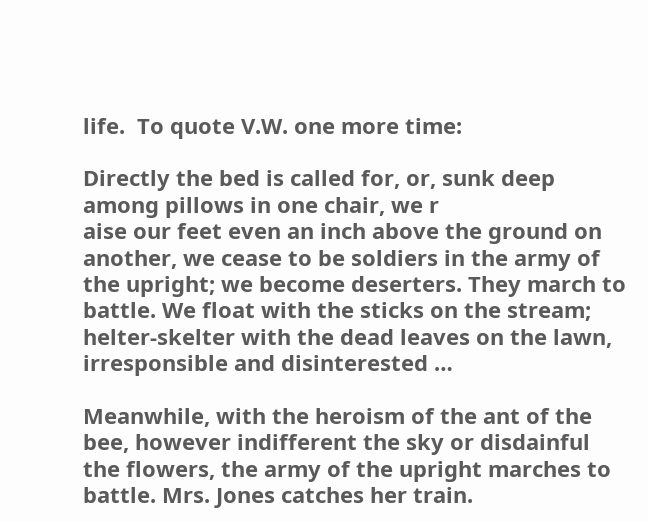life.  To quote V.W. one more time:

Directly the bed is called for, or, sunk deep among pillows in one chair, we r
aise our feet even an inch above the ground on another, we cease to be soldiers in the army of the upright; we become deserters. They march to battle. We float with the sticks on the stream; helter-skelter with the dead leaves on the lawn, irresponsible and disinterested …

Meanwhile, with the heroism of the ant of the bee, however indifferent the sky or disdainful the flowers, the army of the upright marches to battle. Mrs. Jones catches her train.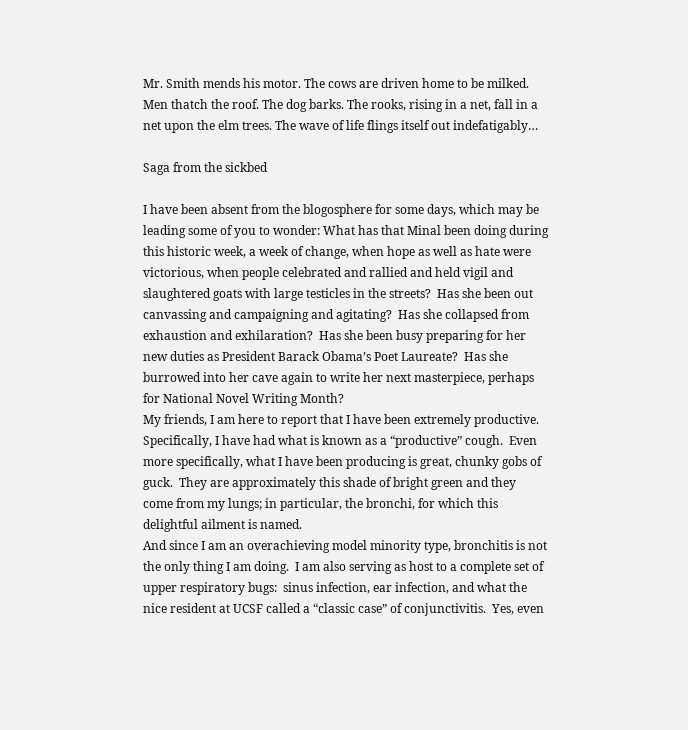Mr. Smith mends his motor. The cows are driven home to be milked. Men thatch the roof. The dog barks. The rooks, rising in a net, fall in a net upon the elm trees. The wave of life flings itself out indefatigably…

Saga from the sickbed

I have been absent from the blogosphere for some days, which may be leading some of you to wonder: What has that Minal been doing during this historic week, a week of change, when hope as well as hate were victorious, when people celebrated and rallied and held vigil and slaughtered goats with large testicles in the streets?  Has she been out canvassing and campaigning and agitating?  Has she collapsed from exhaustion and exhilaration?  Has she been busy preparing for her new duties as President Barack Obama’s Poet Laureate?  Has she burrowed into her cave again to write her next masterpiece, perhaps for National Novel Writing Month?
My friends, I am here to report that I have been extremely productive.  Specifically, I have had what is known as a “productive” cough.  Even more specifically, what I have been producing is great, chunky gobs of guck.  They are approximately this shade of bright green and they come from my lungs; in particular, the bronchi, for which this delightful ailment is named.
And since I am an overachieving model minority type, bronchitis is not the only thing I am doing.  I am also serving as host to a complete set of upper respiratory bugs:  sinus infection, ear infection, and what the nice resident at UCSF called a “classic case” of conjunctivitis.  Yes, even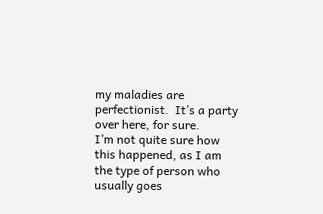my maladies are perfectionist.  It’s a party over here, for sure.
I’m not quite sure how this happened, as I am the type of person who usually goes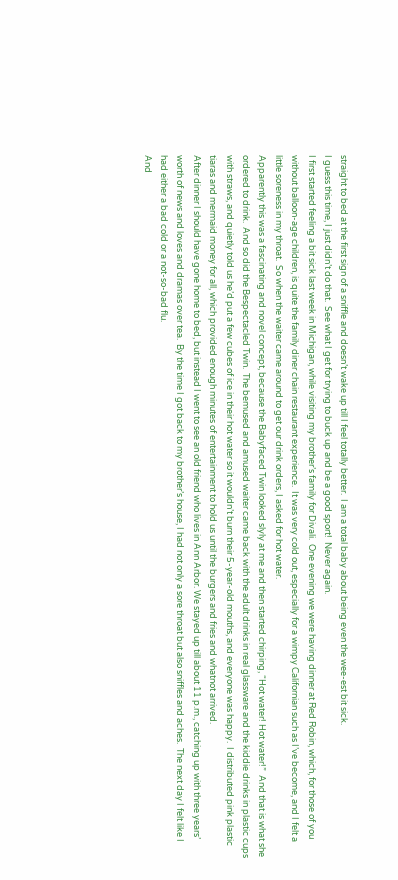straight to bed at the first sign of a sniffle and doesn’t wake up till I feel totally better.  I am a total baby about being even the wee-est bit sick.
I guess this time, I just didn’t do that.  See what I get for trying to buck up and be a good sport!  Never again.
I first started feeling a bit sick last week in Michigan, while visiting my brother’s family for Divali.  One evening we were having dinner at Red Robin, which, for those of you without balloon-age children, is quite the family diner chain restaurant experience.  It was very cold out, especially for a wimpy Californian such as I’ve become, and I felt a little soreness in my throat.  So when the waiter came around to get our drink orders, I asked for hot water.
Apparently this was a fascinating and novel concept, because the Babyfaced Twin looked slyly at me and then started chirping, “Hot water! Hot water!”  And that is what she ordered to drink.  And so did the Bespectacled Twin.  The bemused and amused waiter came back with the adult drinks in real glassware and the kiddie drinks in plastic cups with straws, and quietly told us he’d put a few cubes of ice in their hot water so it wouldn’t burn their 5-year-old mouths, and everyone was happy.  I distributed pink plastic tiaras and mermaid money for all, which provided enough minutes of entertainment to hold us until the burgers and fries and whatnot arrived.
After dinner I should have gone home to bed, but instead I went to see an old friend who lives in Ann Arbor. We stayed up till about 11 p.m., catching up with three years’ worth of news and loves and dramas over tea.  By the time I got back to my brother’s house, I had not only a sore throat but also sniffles and aches.  The next day I felt like I had either a bad cold or a not-so-bad flu.
And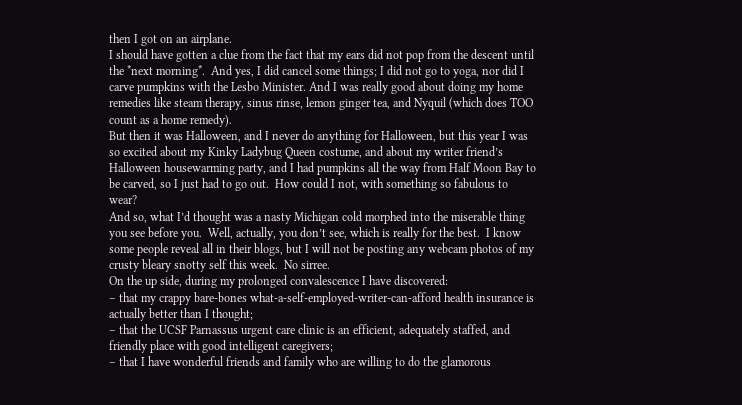then I got on an airplane.
I should have gotten a clue from the fact that my ears did not pop from the descent until the *next morning*.  And yes, I did cancel some things; I did not go to yoga, nor did I carve pumpkins with the Lesbo Minister. And I was really good about doing my home remedies like steam therapy, sinus rinse, lemon ginger tea, and Nyquil (which does TOO count as a home remedy).
But then it was Halloween, and I never do anything for Halloween, but this year I was so excited about my Kinky Ladybug Queen costume, and about my writer friend’s Halloween housewarming party, and I had pumpkins all the way from Half Moon Bay to be carved, so I just had to go out.  How could I not, with something so fabulous to wear?
And so, what I’d thought was a nasty Michigan cold morphed into the miserable thing you see before you.  Well, actually, you don’t see, which is really for the best.  I know some people reveal all in their blogs, but I will not be posting any webcam photos of my crusty bleary snotty self this week.  No sirree.
On the up side, during my prolonged convalescence I have discovered:
– that my crappy bare-bones what-a-self-employed-writer-can-afford health insurance is actually better than I thought;
– that the UCSF Parnassus urgent care clinic is an efficient, adequately staffed, and friendly place with good intelligent caregivers;
– that I have wonderful friends and family who are willing to do the glamorous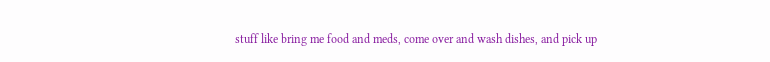stuff like bring me food and meds, come over and wash dishes, and pick up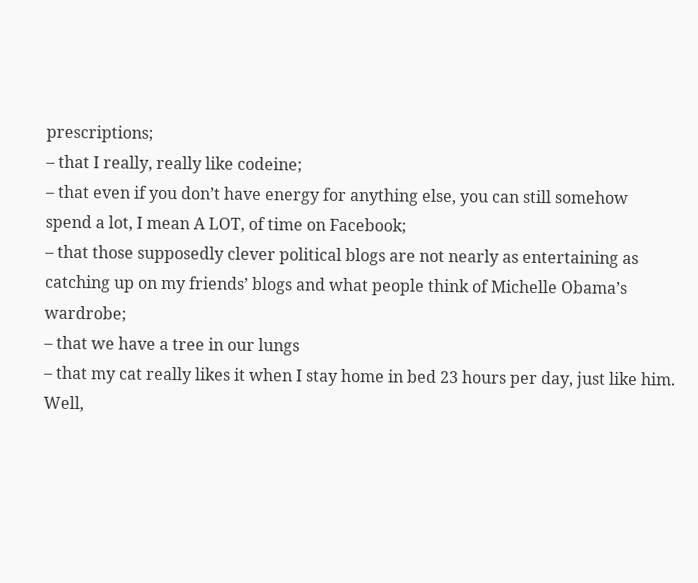prescriptions;
– that I really, really like codeine;
– that even if you don’t have energy for anything else, you can still somehow spend a lot, I mean A LOT, of time on Facebook;
– that those supposedly clever political blogs are not nearly as entertaining as catching up on my friends’ blogs and what people think of Michelle Obama’s wardrobe;
– that we have a tree in our lungs
– that my cat really likes it when I stay home in bed 23 hours per day, just like him.
Well,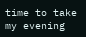time to take my evening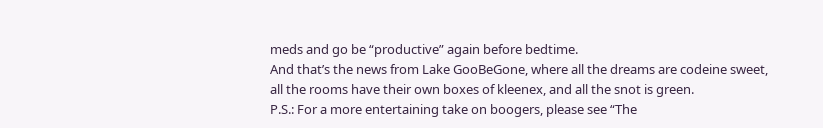meds and go be “productive” again before bedtime.
And that’s the news from Lake GooBeGone, where all the dreams are codeine sweet, all the rooms have their own boxes of kleenex, and all the snot is green.
P.S.: For a more entertaining take on boogers, please see “The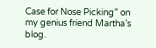Case for Nose Picking” on my genius friend Martha’s blog.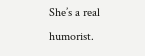She’s a real humorist.